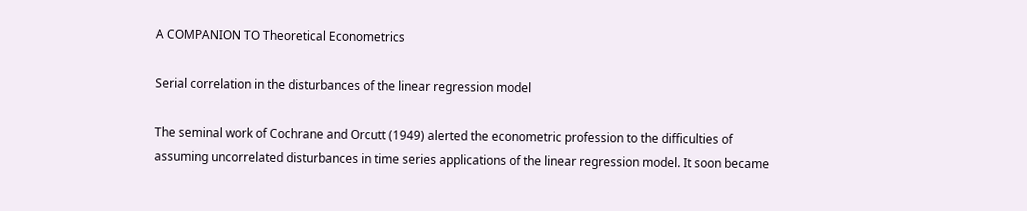A COMPANION TO Theoretical Econometrics

Serial correlation in the disturbances of the linear regression model

The seminal work of Cochrane and Orcutt (1949) alerted the econometric profession to the difficulties of assuming uncorrelated disturbances in time series applications of the linear regression model. It soon became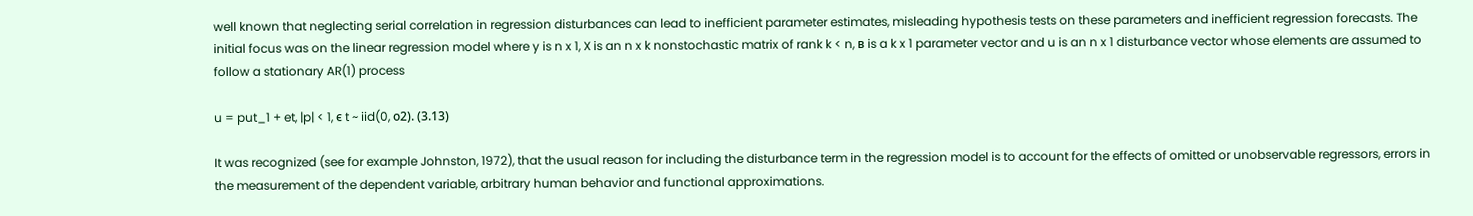well known that neglecting serial correlation in regression disturbances can lead to inefficient parameter estimates, misleading hypothesis tests on these parameters and inefficient regression forecasts. The initial focus was on the linear regression model where y is n x 1, X is an n x k nonstochastic matrix of rank k < n, в is a k x 1 parameter vector and u is an n x 1 disturbance vector whose elements are assumed to follow a stationary AR(1) process

u = put_1 + et, |p| < 1, є t ~ iid(0, о2). (3.13)

It was recognized (see for example Johnston, 1972), that the usual reason for including the disturbance term in the regression model is to account for the effects of omitted or unobservable regressors, errors in the measurement of the dependent variable, arbitrary human behavior and functional approximations.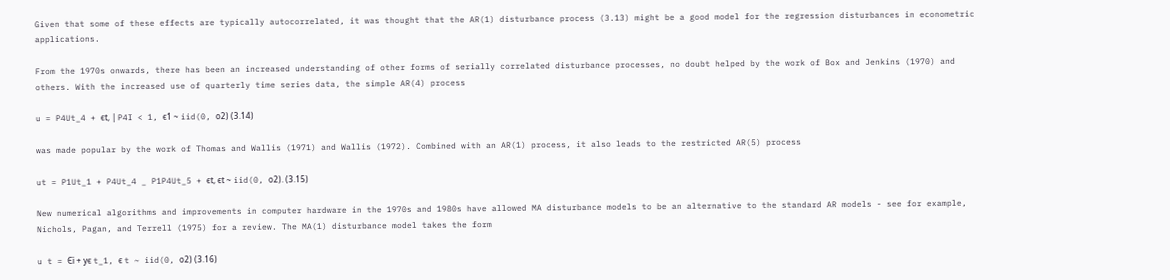Given that some of these effects are typically autocorrelated, it was thought that the AR(1) disturbance process (3.13) might be a good model for the regression disturbances in econometric applications.

From the 1970s onwards, there has been an increased understanding of other forms of serially correlated disturbance processes, no doubt helped by the work of Box and Jenkins (1970) and others. With the increased use of quarterly time series data, the simple AR(4) process

u = P4Ut_4 + єt, | P4I < 1, є1 ~ iid(0, о2) (3.14)

was made popular by the work of Thomas and Wallis (1971) and Wallis (1972). Combined with an AR(1) process, it also leads to the restricted AR(5) process

ut = P1Ut_1 + P4Ut_4 _ P1P4Ut_5 + єt, єt ~ iid(0, о2). (3.15)

New numerical algorithms and improvements in computer hardware in the 1970s and 1980s have allowed MA disturbance models to be an alternative to the standard AR models - see for example, Nichols, Pagan, and Terrell (1975) for a review. The MA(1) disturbance model takes the form

u t = Єї + ує t_1, є t ~ iid(0, о2) (3.16)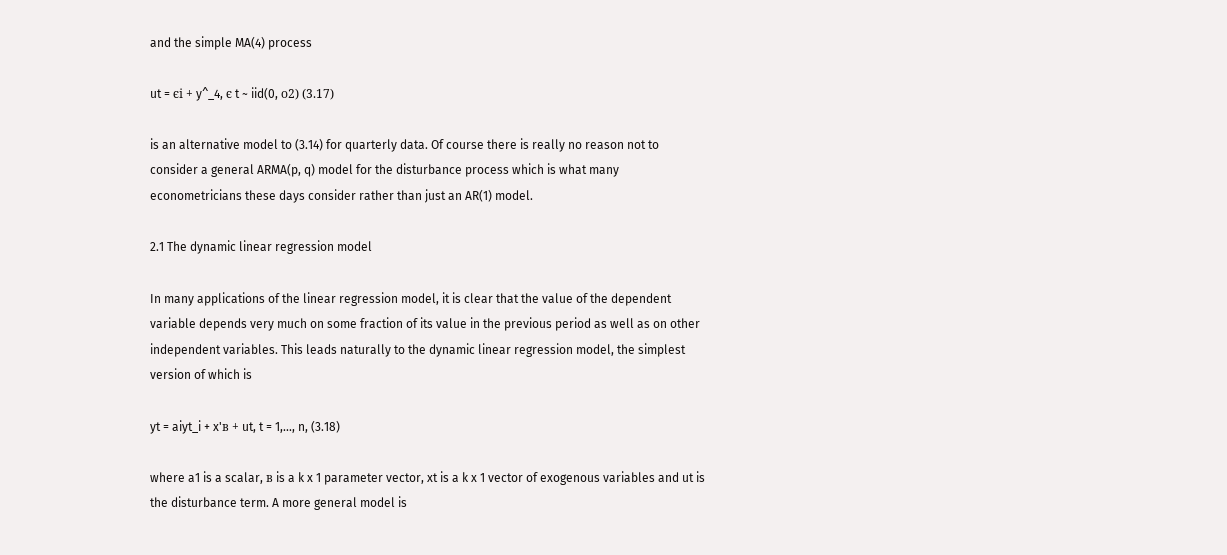and the simple MA(4) process

ut = єі + y^_4, є t ~ iid(0, о2) (3.17)

is an alternative model to (3.14) for quarterly data. Of course there is really no reason not to consider a general ARMA(p, q) model for the disturbance process which is what many econometricians these days consider rather than just an AR(1) model.

2.1 The dynamic linear regression model

In many applications of the linear regression model, it is clear that the value of the dependent variable depends very much on some fraction of its value in the previous period as well as on other independent variables. This leads naturally to the dynamic linear regression model, the simplest version of which is

yt = aiyt_i + x'в + ut, t = 1,..., n, (3.18)

where a1 is a scalar, в is a k x 1 parameter vector, xt is a k x 1 vector of exogenous variables and ut is the disturbance term. A more general model is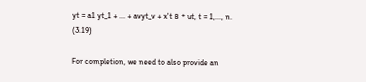yt = a1 yt_1 + ... + avyt_v + x't в + ut, t = 1,..., n. (3.19)

For completion, we need to also provide an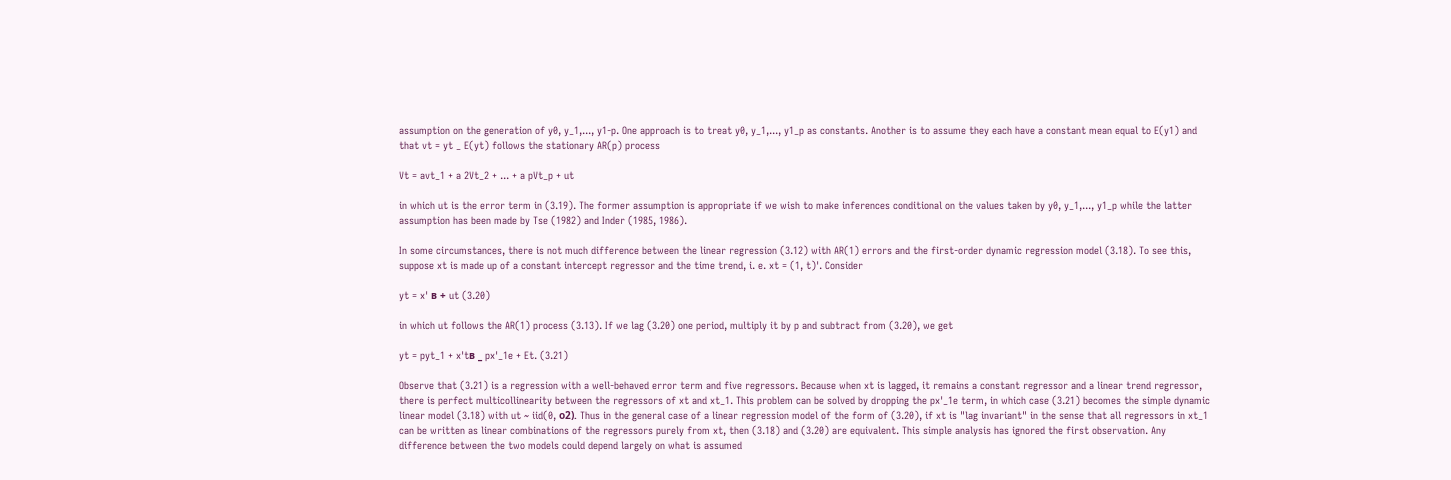assumption on the generation of y0, y_1,..., y1-p. One approach is to treat y0, y_1,..., y1_p as constants. Another is to assume they each have a constant mean equal to E(y1) and that vt = yt _ E(yt) follows the stationary AR(p) process

Vt = avt_1 + a 2Vt_2 + ... + a pVt_p + ut

in which ut is the error term in (3.19). The former assumption is appropriate if we wish to make inferences conditional on the values taken by y0, y_1,..., y1_p while the latter assumption has been made by Tse (1982) and Inder (1985, 1986).

In some circumstances, there is not much difference between the linear regression (3.12) with AR(1) errors and the first-order dynamic regression model (3.18). To see this, suppose xt is made up of a constant intercept regressor and the time trend, i. e. xt = (1, t)'. Consider

yt = x' в + ut (3.20)

in which ut follows the AR(1) process (3.13). If we lag (3.20) one period, multiply it by p and subtract from (3.20), we get

yt = pyt_1 + x'tв _ px'_1e + Et. (3.21)

Observe that (3.21) is a regression with a well-behaved error term and five regressors. Because when xt is lagged, it remains a constant regressor and a linear trend regressor, there is perfect multicollinearity between the regressors of xt and xt_1. This problem can be solved by dropping the px'_1e term, in which case (3.21) becomes the simple dynamic linear model (3.18) with ut ~ iid(0, о2). Thus in the general case of a linear regression model of the form of (3.20), if xt is "lag invariant" in the sense that all regressors in xt_1 can be written as linear combinations of the regressors purely from xt, then (3.18) and (3.20) are equivalent. This simple analysis has ignored the first observation. Any difference between the two models could depend largely on what is assumed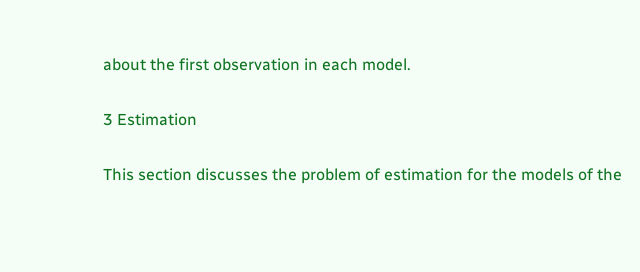about the first observation in each model.

3 Estimation

This section discusses the problem of estimation for the models of the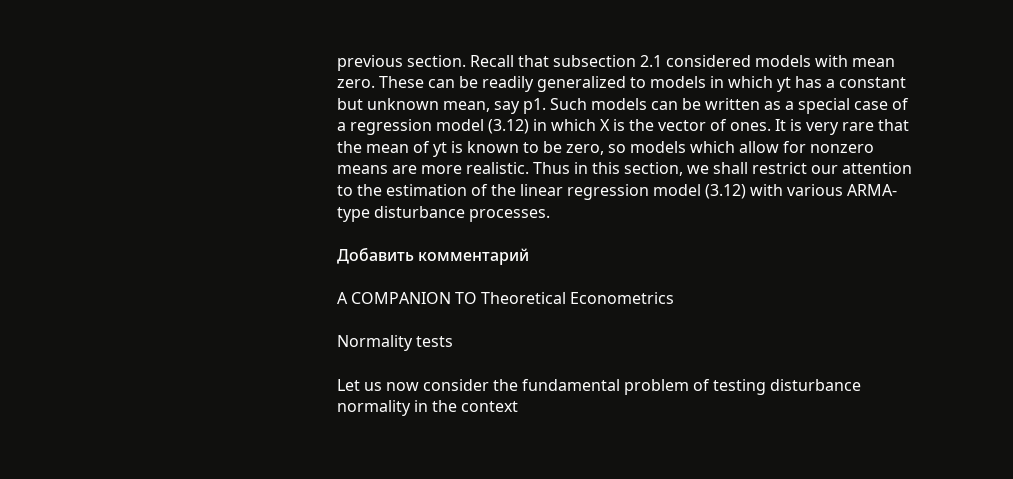previous section. Recall that subsection 2.1 considered models with mean zero. These can be readily generalized to models in which yt has a constant but unknown mean, say p1. Such models can be written as a special case of a regression model (3.12) in which X is the vector of ones. It is very rare that the mean of yt is known to be zero, so models which allow for nonzero means are more realistic. Thus in this section, we shall restrict our attention to the estimation of the linear regression model (3.12) with various ARMA-type disturbance processes.

Добавить комментарий

A COMPANION TO Theoretical Econometrics

Normality tests

Let us now consider the fundamental problem of testing disturbance normality in the context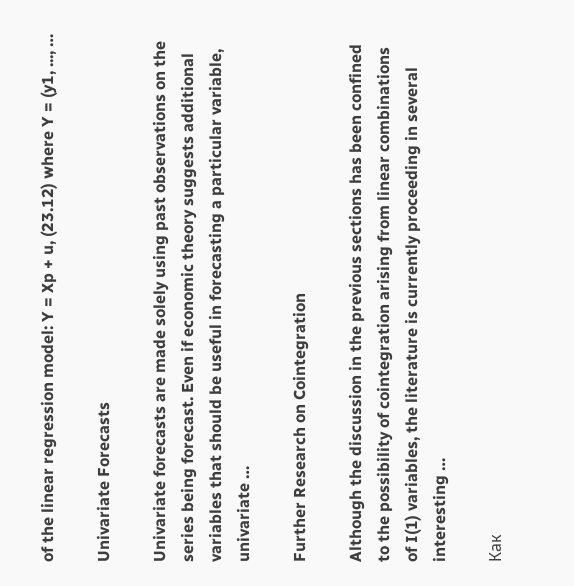of the linear regression model: Y = Xp + u, (23.12) where Y = (y1, ..., …

Univariate Forecasts

Univariate forecasts are made solely using past observations on the series being forecast. Even if economic theory suggests additional variables that should be useful in forecasting a particular variable, univariate …

Further Research on Cointegration

Although the discussion in the previous sections has been confined to the possibility of cointegration arising from linear combinations of I(1) variables, the literature is currently proceeding in several interesting …

Как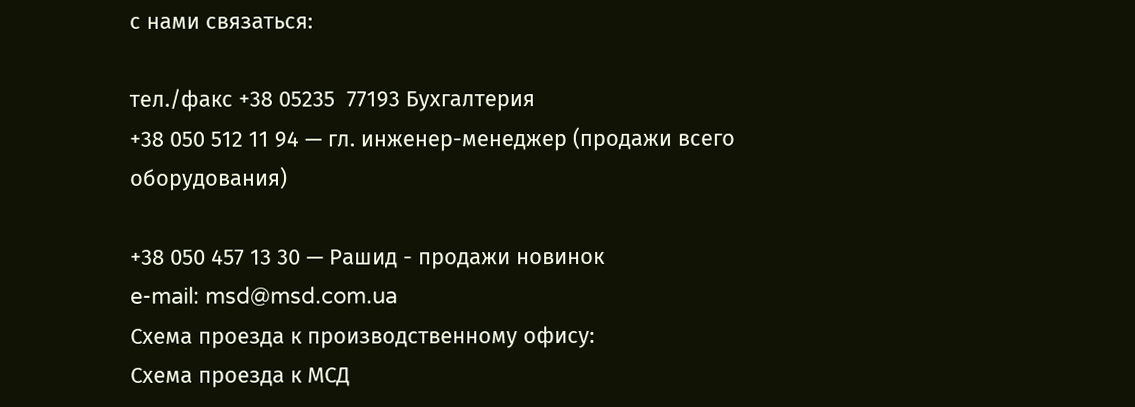с нами связаться:

тел./факс +38 05235  77193 Бухгалтерия
+38 050 512 11 94 — гл. инженер-менеджер (продажи всего оборудования)

+38 050 457 13 30 — Рашид - продажи новинок
e-mail: msd@msd.com.ua
Схема проезда к производственному офису:
Схема проезда к МСД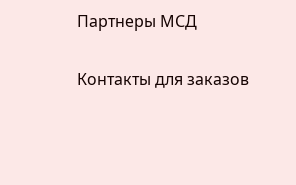Партнеры МСД

Контакты для заказов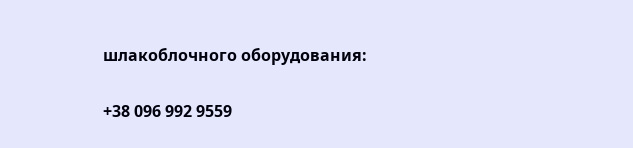шлакоблочного оборудования:

+38 096 992 9559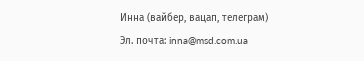Инна (вайбер, вацап, телеграм)
Эл. почта: inna@msd.com.ua